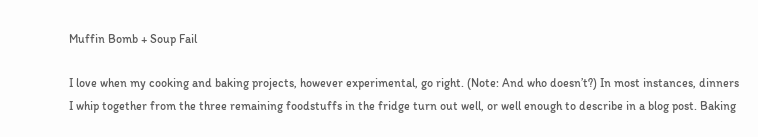Muffin Bomb + Soup Fail

I love when my cooking and baking projects, however experimental, go right. (Note: And who doesn’t?) In most instances, dinners I whip together from the three remaining foodstuffs in the fridge turn out well, or well enough to describe in a blog post. Baking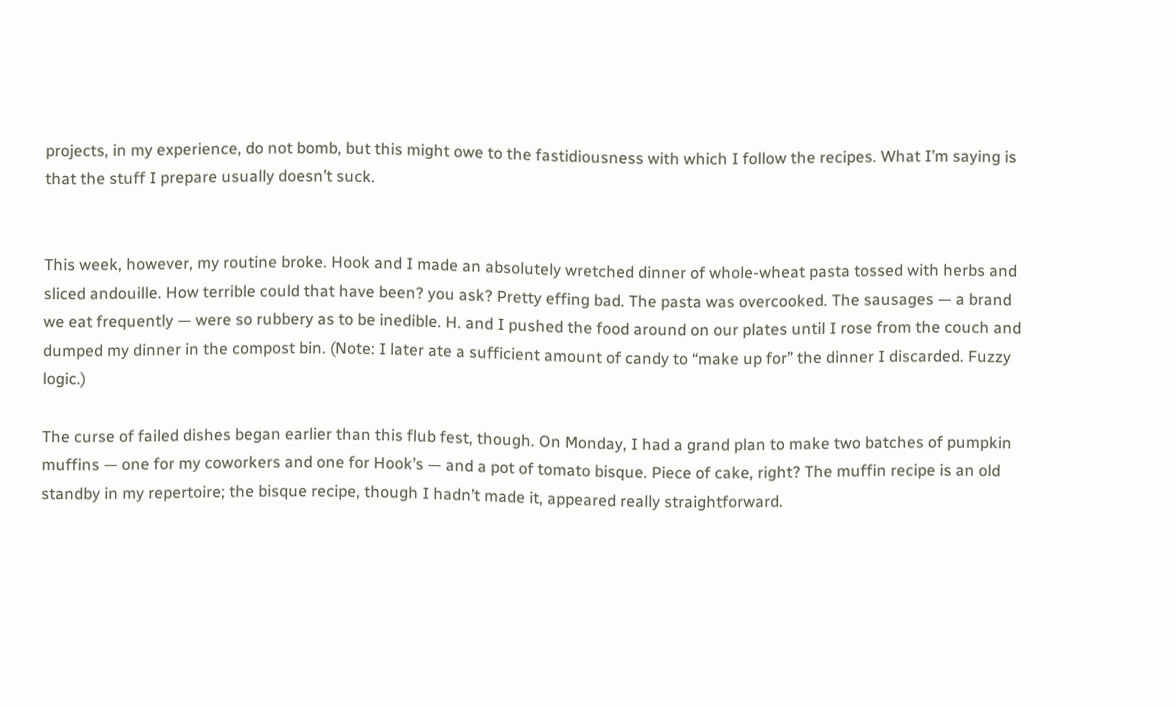projects, in my experience, do not bomb, but this might owe to the fastidiousness with which I follow the recipes. What I’m saying is that the stuff I prepare usually doesn’t suck.


This week, however, my routine broke. Hook and I made an absolutely wretched dinner of whole-wheat pasta tossed with herbs and sliced andouille. How terrible could that have been? you ask? Pretty effing bad. The pasta was overcooked. The sausages — a brand we eat frequently — were so rubbery as to be inedible. H. and I pushed the food around on our plates until I rose from the couch and dumped my dinner in the compost bin. (Note: I later ate a sufficient amount of candy to “make up for” the dinner I discarded. Fuzzy logic.)

The curse of failed dishes began earlier than this flub fest, though. On Monday, I had a grand plan to make two batches of pumpkin muffins — one for my coworkers and one for Hook’s — and a pot of tomato bisque. Piece of cake, right? The muffin recipe is an old standby in my repertoire; the bisque recipe, though I hadn’t made it, appeared really straightforward.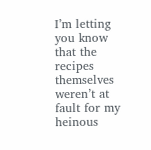I’m letting you know that the recipes themselves weren’t at fault for my heinous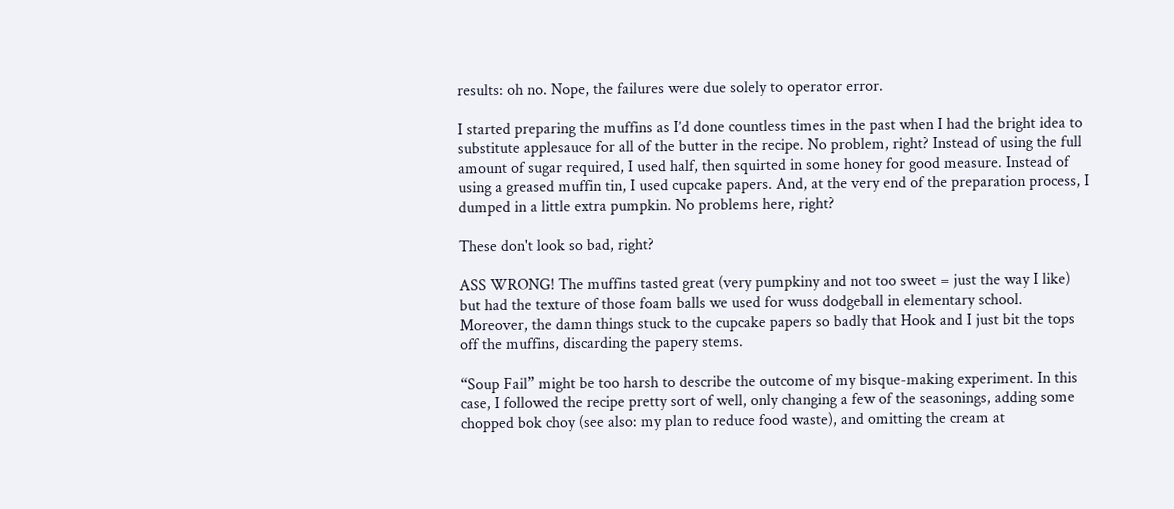results: oh no. Nope, the failures were due solely to operator error.

I started preparing the muffins as I’d done countless times in the past when I had the bright idea to substitute applesauce for all of the butter in the recipe. No problem, right? Instead of using the full amount of sugar required, I used half, then squirted in some honey for good measure. Instead of using a greased muffin tin, I used cupcake papers. And, at the very end of the preparation process, I dumped in a little extra pumpkin. No problems here, right?

These don't look so bad, right?

ASS WRONG! The muffins tasted great (very pumpkiny and not too sweet = just the way I like) but had the texture of those foam balls we used for wuss dodgeball in elementary school. Moreover, the damn things stuck to the cupcake papers so badly that Hook and I just bit the tops off the muffins, discarding the papery stems.

“Soup Fail” might be too harsh to describe the outcome of my bisque-making experiment. In this case, I followed the recipe pretty sort of well, only changing a few of the seasonings, adding some chopped bok choy (see also: my plan to reduce food waste), and omitting the cream at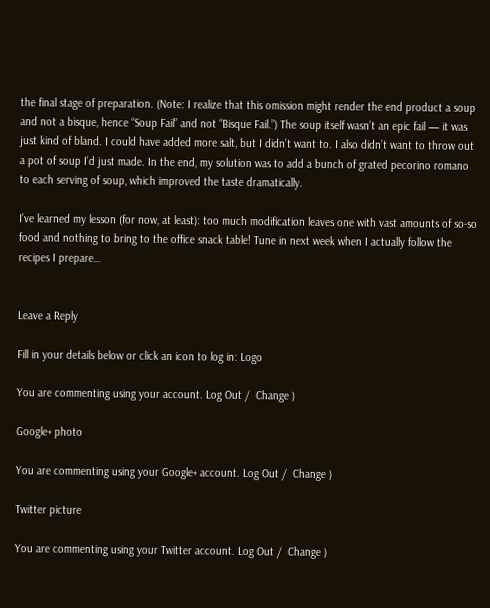the final stage of preparation. (Note: I realize that this omission might render the end product a soup and not a bisque, hence “Soup Fail” and not “Bisque Fail.”) The soup itself wasn’t an epic fail — it was just kind of bland. I could have added more salt, but I didn’t want to. I also didn’t want to throw out a pot of soup I’d just made. In the end, my solution was to add a bunch of grated pecorino romano to each serving of soup, which improved the taste dramatically.

I’ve learned my lesson (for now, at least): too much modification leaves one with vast amounts of so-so food and nothing to bring to the office snack table! Tune in next week when I actually follow the recipes I prepare…


Leave a Reply

Fill in your details below or click an icon to log in: Logo

You are commenting using your account. Log Out /  Change )

Google+ photo

You are commenting using your Google+ account. Log Out /  Change )

Twitter picture

You are commenting using your Twitter account. Log Out /  Change )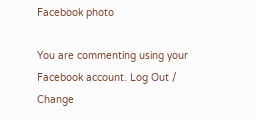Facebook photo

You are commenting using your Facebook account. Log Out /  Change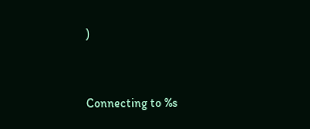)


Connecting to %s